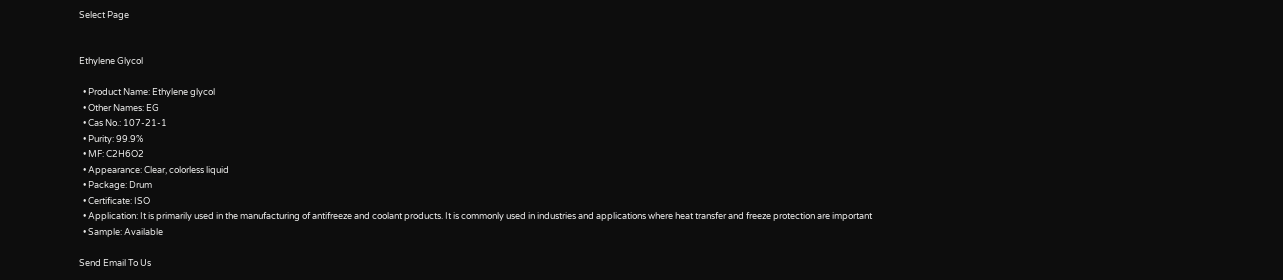Select Page


Ethylene Glycol

  • Product Name: Ethylene glycol
  • Other Names: EG
  • Cas No.: 107-21-1
  • Purity: 99.9%
  • MF: C2H6O2
  • Appearance: Clear, colorless liquid
  • Package: Drum
  • Certificate: ISO
  • Application: It is primarily used in the manufacturing of antifreeze and coolant products. It is commonly used in industries and applications where heat transfer and freeze protection are important
  • Sample: Available

Send Email To Us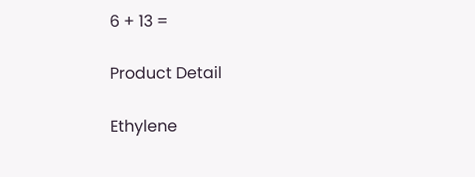6 + 13 =

Product Detail

Ethylene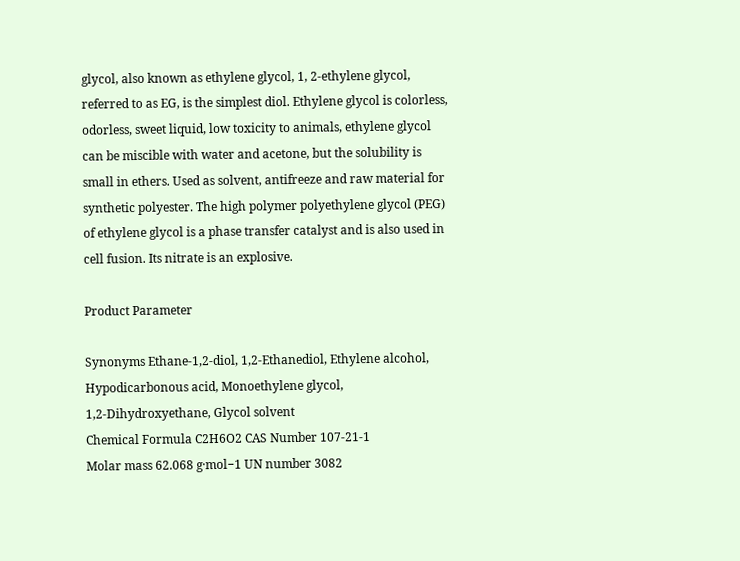glycol, also known as ethylene glycol, 1, 2-ethylene glycol, referred to as EG, is the simplest diol. Ethylene glycol is colorless, odorless, sweet liquid, low toxicity to animals, ethylene glycol can be miscible with water and acetone, but the solubility is small in ethers. Used as solvent, antifreeze and raw material for synthetic polyester. The high polymer polyethylene glycol (PEG) of ethylene glycol is a phase transfer catalyst and is also used in cell fusion. Its nitrate is an explosive.

Product Parameter

Synonyms Ethane-1,2-diol, 1,2-Ethanediol, Ethylene alcohol, Hypodicarbonous acid, Monoethylene glycol,
1,2-Dihydroxyethane, Glycol solvent
Chemical Formula C2H6O2 CAS Number 107-21-1
Molar mass 62.068 g·mol−1 UN number 3082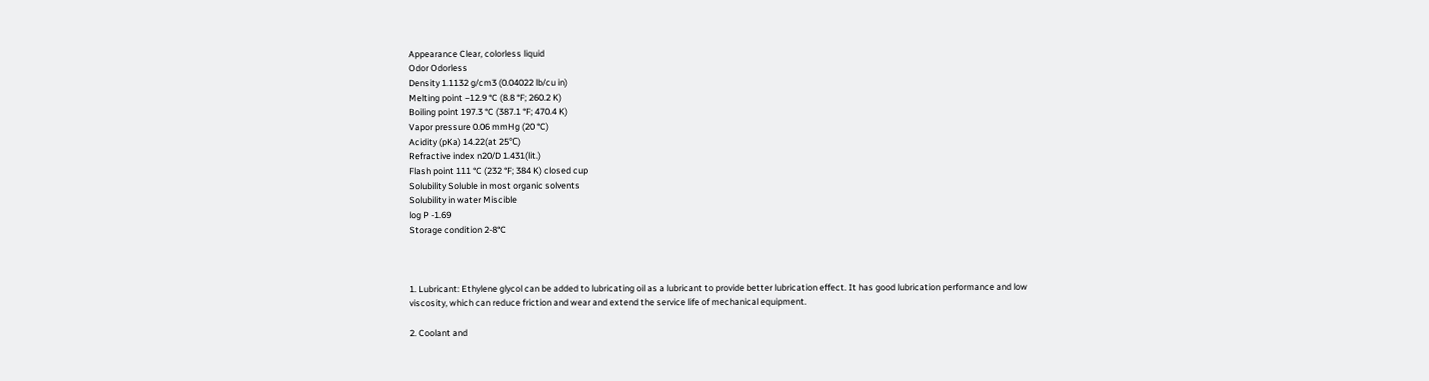Appearance Clear, colorless liquid
Odor Odorless
Density 1.1132 g/cm3 (0.04022 lb/cu in)
Melting point −12.9 °C (8.8 °F; 260.2 K)
Boiling point 197.3 °C (387.1 °F; 470.4 K)
Vapor pressure 0.06 mmHg (20 °C)
Acidity (pKa) 14.22(at 25℃)
Refractive index n20/D 1.431(lit.)
Flash point 111 °C (232 °F; 384 K) closed cup
Solubility Soluble in most organic solvents
Solubility in water Miscible
log P -1.69
Storage condition 2-8°C



1. Lubricant: Ethylene glycol can be added to lubricating oil as a lubricant to provide better lubrication effect. It has good lubrication performance and low viscosity, which can reduce friction and wear and extend the service life of mechanical equipment.

2. Coolant and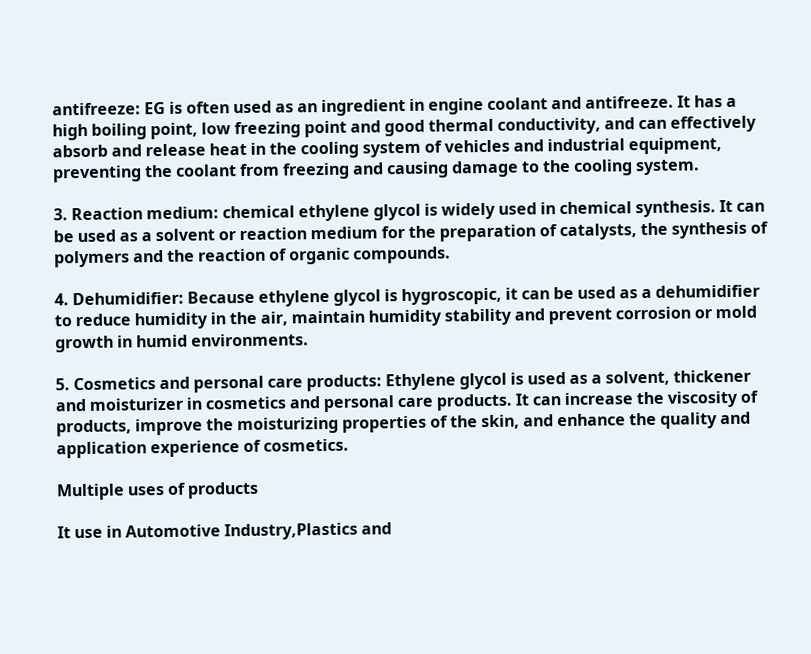antifreeze: EG is often used as an ingredient in engine coolant and antifreeze. It has a high boiling point, low freezing point and good thermal conductivity, and can effectively absorb and release heat in the cooling system of vehicles and industrial equipment, preventing the coolant from freezing and causing damage to the cooling system.

3. Reaction medium: chemical ethylene glycol is widely used in chemical synthesis. It can be used as a solvent or reaction medium for the preparation of catalysts, the synthesis of polymers and the reaction of organic compounds.

4. Dehumidifier: Because ethylene glycol is hygroscopic, it can be used as a dehumidifier to reduce humidity in the air, maintain humidity stability and prevent corrosion or mold growth in humid environments.

5. Cosmetics and personal care products: Ethylene glycol is used as a solvent, thickener and moisturizer in cosmetics and personal care products. It can increase the viscosity of products, improve the moisturizing properties of the skin, and enhance the quality and application experience of cosmetics.

Multiple uses of products

It use in Automotive Industry,Plastics and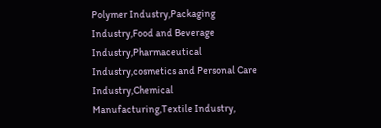Polymer Industry,Packaging Industry,Food and Beverage Industry,Pharmaceutical Industry,cosmetics and Personal Care Industry,Chemical Manufacturing,Textile Industry,